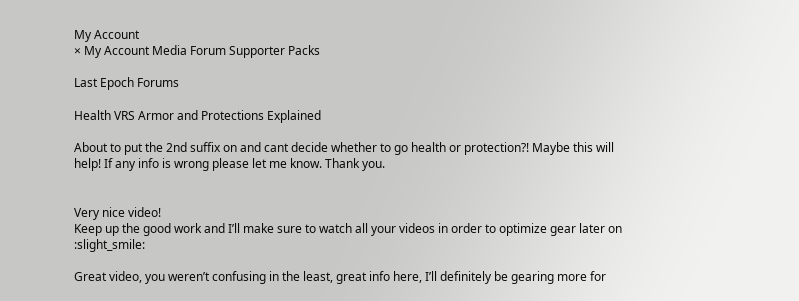My Account
× My Account Media Forum Supporter Packs

Last Epoch Forums

Health VRS Armor and Protections Explained

About to put the 2nd suffix on and cant decide whether to go health or protection?! Maybe this will help! If any info is wrong please let me know. Thank you.


Very nice video!
Keep up the good work and I’ll make sure to watch all your videos in order to optimize gear later on :slight_smile:

Great video, you weren’t confusing in the least, great info here, I’ll definitely be gearing more for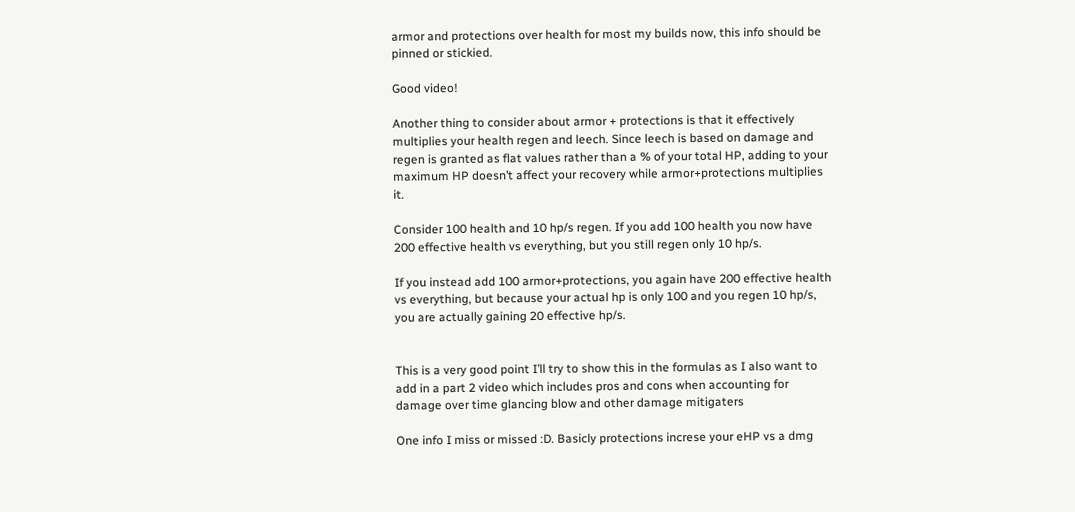armor and protections over health for most my builds now, this info should be pinned or stickied.

Good video!

Another thing to consider about armor + protections is that it effectively multiplies your health regen and leech. Since leech is based on damage and regen is granted as flat values rather than a % of your total HP, adding to your maximum HP doesn’t affect your recovery while armor+protections multiplies it.

Consider 100 health and 10 hp/s regen. If you add 100 health you now have 200 effective health vs everything, but you still regen only 10 hp/s.

If you instead add 100 armor+protections, you again have 200 effective health vs everything, but because your actual hp is only 100 and you regen 10 hp/s, you are actually gaining 20 effective hp/s.


This is a very good point I’ll try to show this in the formulas as I also want to add in a part 2 video which includes pros and cons when accounting for damage over time glancing blow and other damage mitigaters

One info I miss or missed :D. Basicly protections increse your eHP vs a dmg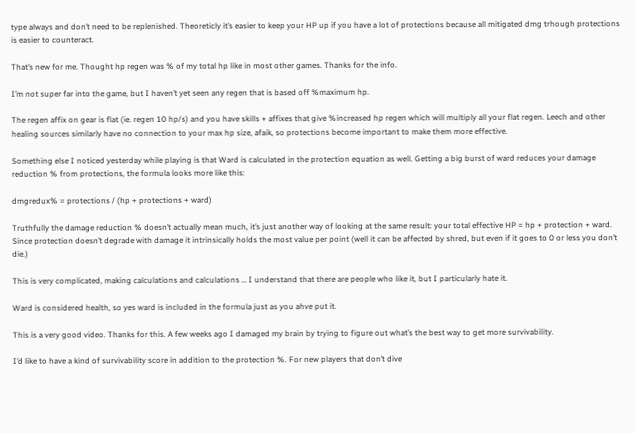type always and don’t need to be replenished. Theoreticly it’s easier to keep your HP up if you have a lot of protections because all mitigated dmg trhough protections is easier to counteract.

That’s new for me. Thought hp regen was % of my total hp like in most other games. Thanks for the info.

I’m not super far into the game, but I haven’t yet seen any regen that is based off %maximum hp.

The regen affix on gear is flat (ie. regen 10 hp/s) and you have skills + affixes that give %increased hp regen which will multiply all your flat regen. Leech and other healing sources similarly have no connection to your max hp size, afaik, so protections become important to make them more effective.

Something else I noticed yesterday while playing is that Ward is calculated in the protection equation as well. Getting a big burst of ward reduces your damage reduction % from protections, the formula looks more like this:

dmgredux% = protections / (hp + protections + ward)

Truthfully the damage reduction % doesn’t actually mean much, it’s just another way of looking at the same result: your total effective HP = hp + protection + ward. Since protection doesn’t degrade with damage it intrinsically holds the most value per point (well it can be affected by shred, but even if it goes to 0 or less you don’t die.)

This is very complicated, making calculations and calculations … I understand that there are people who like it, but I particularly hate it.

Ward is considered health, so yes ward is included in the formula just as you ahve put it.

This is a very good video. Thanks for this. A few weeks ago I damaged my brain by trying to figure out what’s the best way to get more survivability.

I’d like to have a kind of survivability score in addition to the protection %. For new players that don’t dive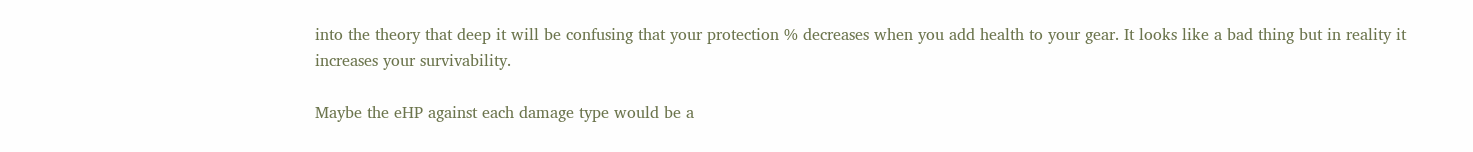into the theory that deep it will be confusing that your protection % decreases when you add health to your gear. It looks like a bad thing but in reality it increases your survivability.

Maybe the eHP against each damage type would be a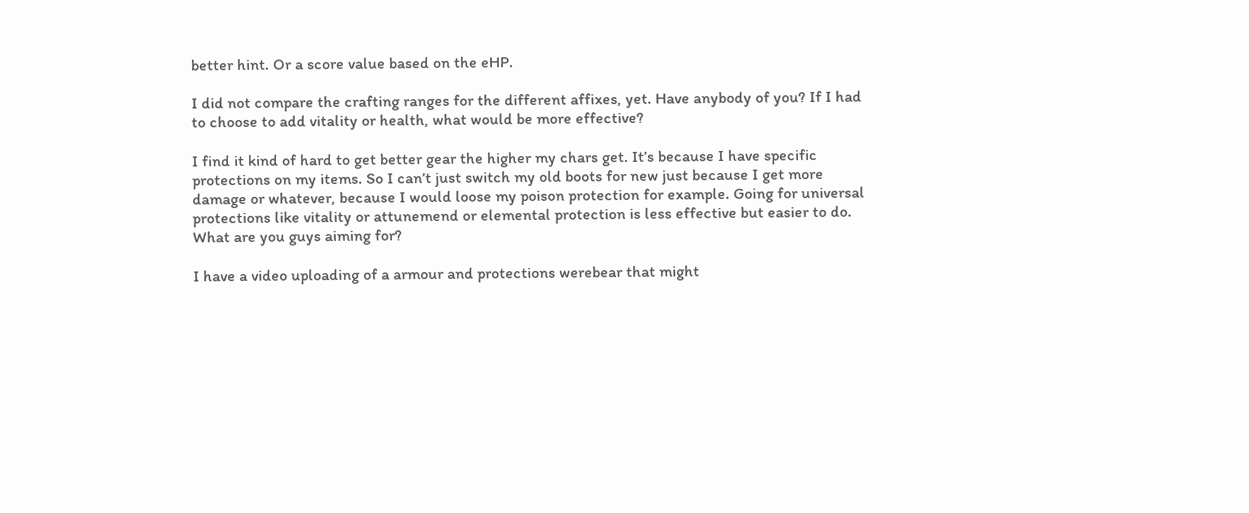better hint. Or a score value based on the eHP.

I did not compare the crafting ranges for the different affixes, yet. Have anybody of you? If I had to choose to add vitality or health, what would be more effective?

I find it kind of hard to get better gear the higher my chars get. It’s because I have specific protections on my items. So I can’t just switch my old boots for new just because I get more damage or whatever, because I would loose my poison protection for example. Going for universal protections like vitality or attunemend or elemental protection is less effective but easier to do. What are you guys aiming for?

I have a video uploading of a armour and protections werebear that might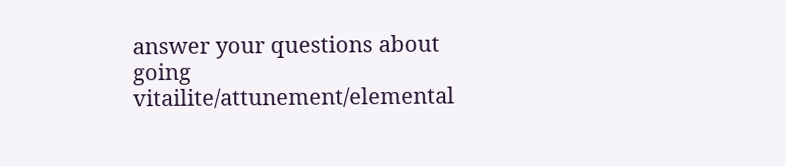answer your questions about going vitailite/attunement/elemental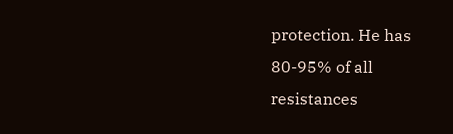protection. He has 80-95% of all resistances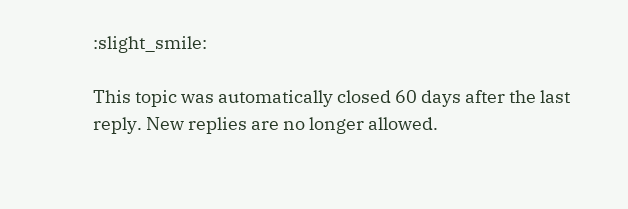:slight_smile:

This topic was automatically closed 60 days after the last reply. New replies are no longer allowed.